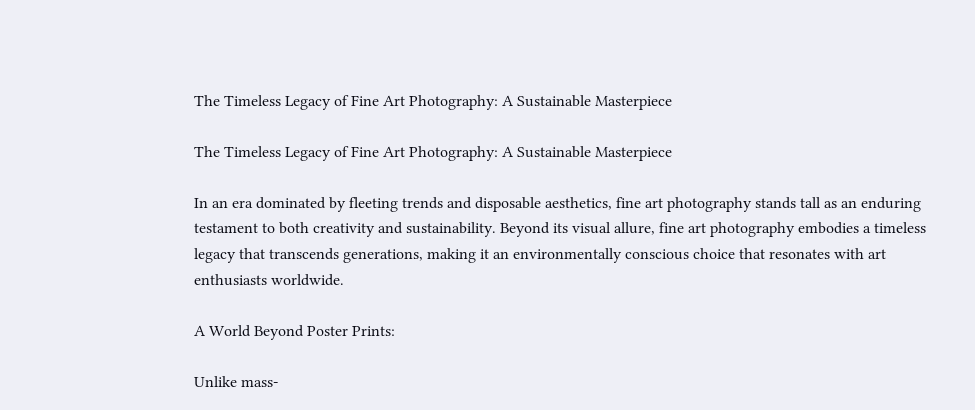The Timeless Legacy of Fine Art Photography: A Sustainable Masterpiece

The Timeless Legacy of Fine Art Photography: A Sustainable Masterpiece

In an era dominated by fleeting trends and disposable aesthetics, fine art photography stands tall as an enduring testament to both creativity and sustainability. Beyond its visual allure, fine art photography embodies a timeless legacy that transcends generations, making it an environmentally conscious choice that resonates with art enthusiasts worldwide.

A World Beyond Poster Prints:

Unlike mass-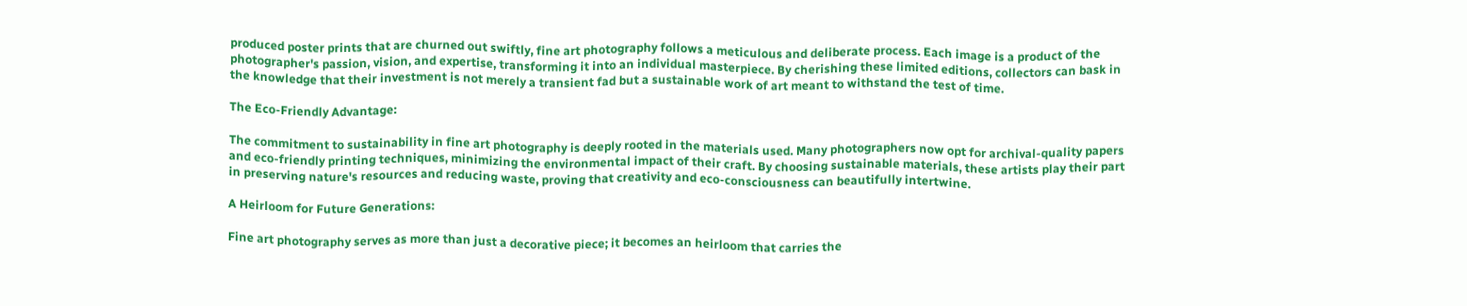produced poster prints that are churned out swiftly, fine art photography follows a meticulous and deliberate process. Each image is a product of the photographer's passion, vision, and expertise, transforming it into an individual masterpiece. By cherishing these limited editions, collectors can bask in the knowledge that their investment is not merely a transient fad but a sustainable work of art meant to withstand the test of time.

The Eco-Friendly Advantage:

The commitment to sustainability in fine art photography is deeply rooted in the materials used. Many photographers now opt for archival-quality papers and eco-friendly printing techniques, minimizing the environmental impact of their craft. By choosing sustainable materials, these artists play their part in preserving nature's resources and reducing waste, proving that creativity and eco-consciousness can beautifully intertwine.

A Heirloom for Future Generations:

Fine art photography serves as more than just a decorative piece; it becomes an heirloom that carries the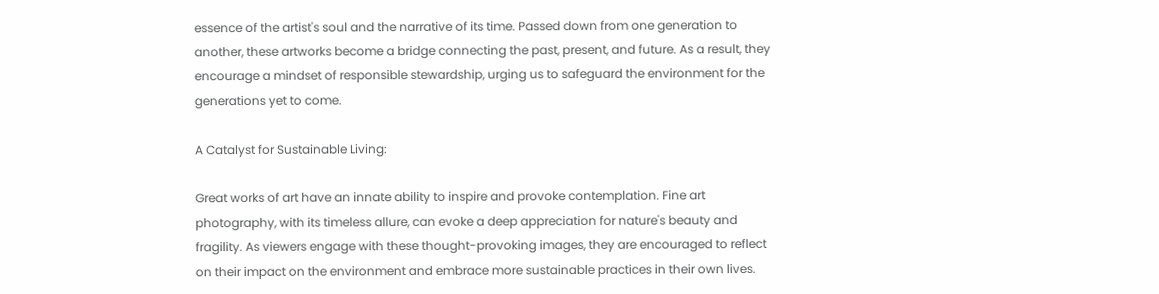essence of the artist's soul and the narrative of its time. Passed down from one generation to another, these artworks become a bridge connecting the past, present, and future. As a result, they encourage a mindset of responsible stewardship, urging us to safeguard the environment for the generations yet to come.

A Catalyst for Sustainable Living:

Great works of art have an innate ability to inspire and provoke contemplation. Fine art photography, with its timeless allure, can evoke a deep appreciation for nature's beauty and fragility. As viewers engage with these thought-provoking images, they are encouraged to reflect on their impact on the environment and embrace more sustainable practices in their own lives.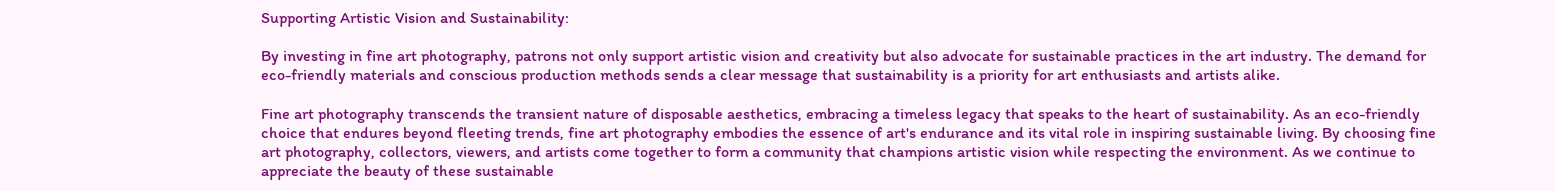Supporting Artistic Vision and Sustainability:

By investing in fine art photography, patrons not only support artistic vision and creativity but also advocate for sustainable practices in the art industry. The demand for eco-friendly materials and conscious production methods sends a clear message that sustainability is a priority for art enthusiasts and artists alike.

Fine art photography transcends the transient nature of disposable aesthetics, embracing a timeless legacy that speaks to the heart of sustainability. As an eco-friendly choice that endures beyond fleeting trends, fine art photography embodies the essence of art's endurance and its vital role in inspiring sustainable living. By choosing fine art photography, collectors, viewers, and artists come together to form a community that champions artistic vision while respecting the environment. As we continue to appreciate the beauty of these sustainable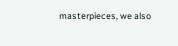masterpieces, we also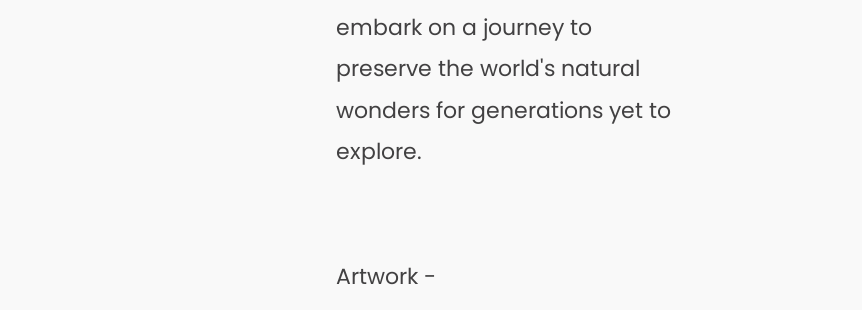embark on a journey to preserve the world's natural wonders for generations yet to explore.


Artwork -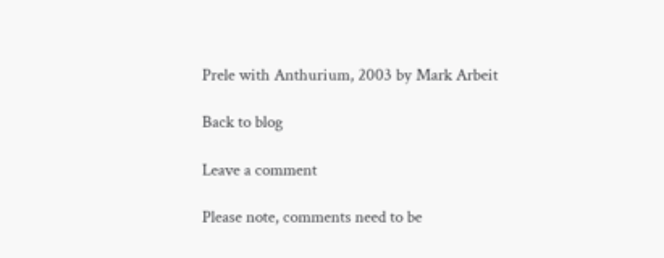Prele with Anthurium, 2003 by Mark Arbeit

Back to blog

Leave a comment

Please note, comments need to be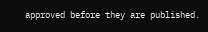approved before they are published.